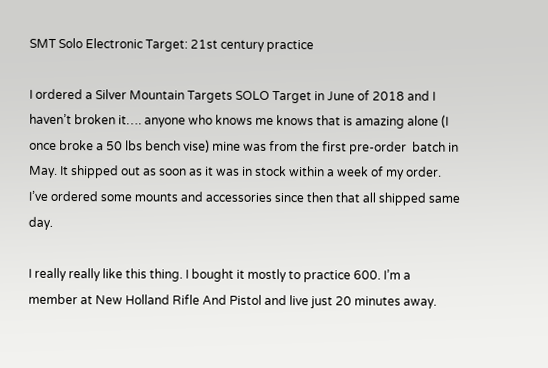SMT Solo Electronic Target: 21st century practice

I ordered a Silver Mountain Targets SOLO Target in June of 2018 and I haven’t broken it…. anyone who knows me knows that is amazing alone (I once broke a 50 lbs bench vise) mine was from the first pre-order  batch in May. It shipped out as soon as it was in stock within a week of my order. I’ve ordered some mounts and accessories since then that all shipped same day.

I really really like this thing. I bought it mostly to practice 600. I’m a member at New Holland Rifle And Pistol and live just 20 minutes away.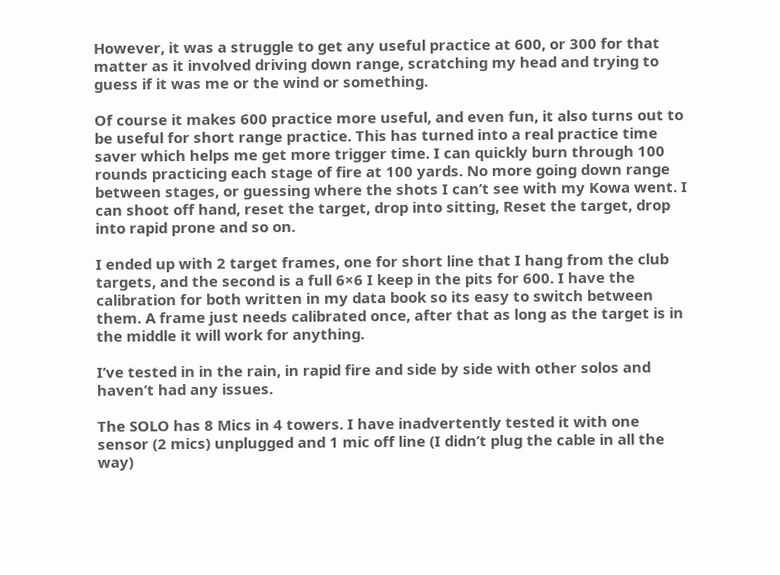However, it was a struggle to get any useful practice at 600, or 300 for that matter as it involved driving down range, scratching my head and trying to guess if it was me or the wind or something.

Of course it makes 600 practice more useful, and even fun, it also turns out to be useful for short range practice. This has turned into a real practice time saver which helps me get more trigger time. I can quickly burn through 100 rounds practicing each stage of fire at 100 yards. No more going down range between stages, or guessing where the shots I can’t see with my Kowa went. I can shoot off hand, reset the target, drop into sitting, Reset the target, drop into rapid prone and so on.

I ended up with 2 target frames, one for short line that I hang from the club targets, and the second is a full 6×6 I keep in the pits for 600. I have the calibration for both written in my data book so its easy to switch between them. A frame just needs calibrated once, after that as long as the target is in the middle it will work for anything.

I’ve tested in in the rain, in rapid fire and side by side with other solos and haven’t had any issues.

The SOLO has 8 Mics in 4 towers. I have inadvertently tested it with one sensor (2 mics) unplugged and 1 mic off line (I didn’t plug the cable in all the way)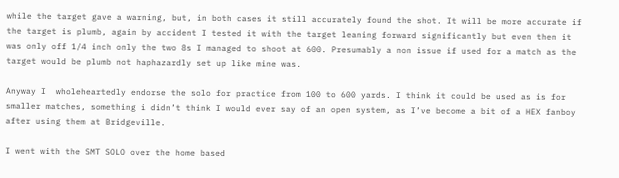while the target gave a warning, but, in both cases it still accurately found the shot. It will be more accurate if the target is plumb, again by accident I tested it with the target leaning forward significantly but even then it was only off 1/4 inch only the two 8s I managed to shoot at 600. Presumably a non issue if used for a match as the target would be plumb not haphazardly set up like mine was.

Anyway I  wholeheartedly endorse the solo for practice from 100 to 600 yards. I think it could be used as is for smaller matches, something i didn’t think I would ever say of an open system, as I’ve become a bit of a HEX fanboy after using them at Bridgeville.

I went with the SMT SOLO over the home based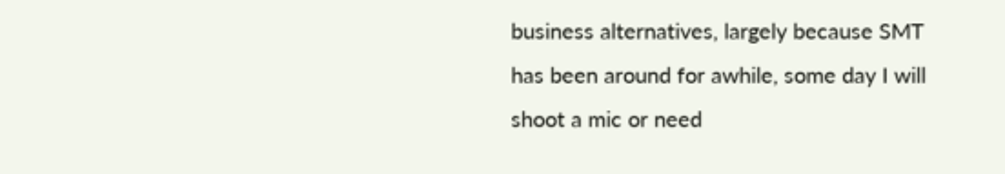business alternatives, largely because SMT has been around for awhile, some day I will shoot a mic or need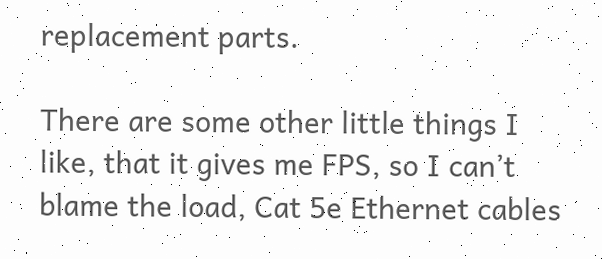replacement parts.

There are some other little things I like, that it gives me FPS, so I can’t blame the load, Cat 5e Ethernet cables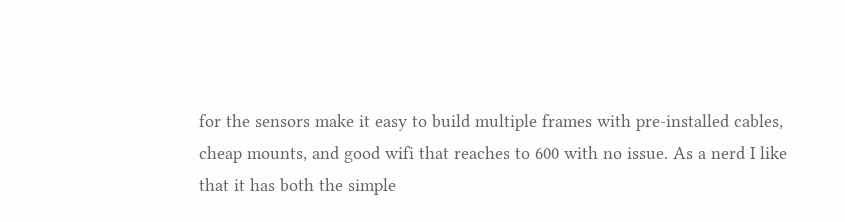for the sensors make it easy to build multiple frames with pre-installed cables, cheap mounts, and good wifi that reaches to 600 with no issue. As a nerd I like that it has both the simple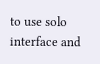to use solo interface and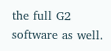the full G2 software as well.